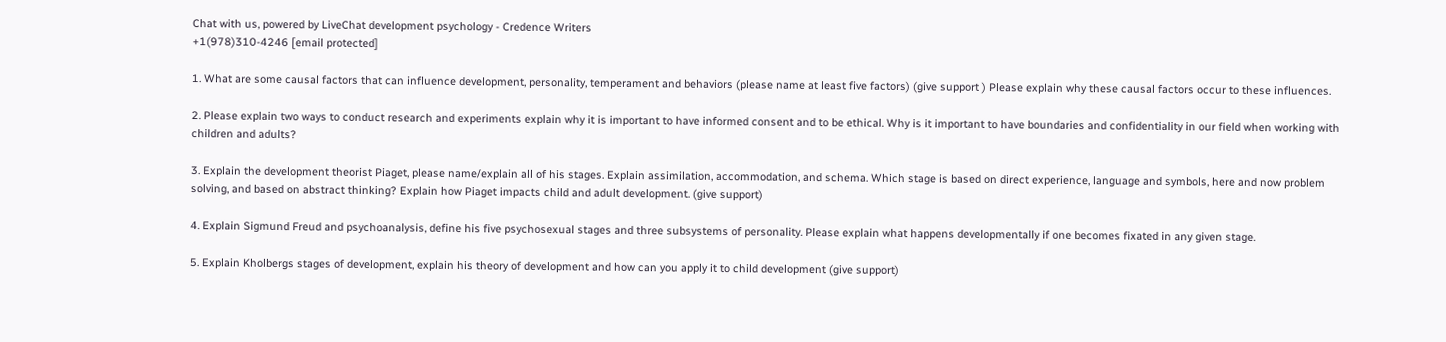Chat with us, powered by LiveChat development psychology - Credence Writers
+1(978)310-4246 [email protected]

1. What are some causal factors that can influence development, personality, temperament and behaviors (please name at least five factors) (give support ) Please explain why these causal factors occur to these influences.

2. Please explain two ways to conduct research and experiments explain why it is important to have informed consent and to be ethical. Why is it important to have boundaries and confidentiality in our field when working with children and adults?

3. Explain the development theorist Piaget, please name/explain all of his stages. Explain assimilation, accommodation, and schema. Which stage is based on direct experience, language and symbols, here and now problem solving, and based on abstract thinking? Explain how Piaget impacts child and adult development. (give support)

4. Explain Sigmund Freud and psychoanalysis, define his five psychosexual stages and three subsystems of personality. Please explain what happens developmentally if one becomes fixated in any given stage.

5. Explain Kholbergs stages of development, explain his theory of development and how can you apply it to child development (give support)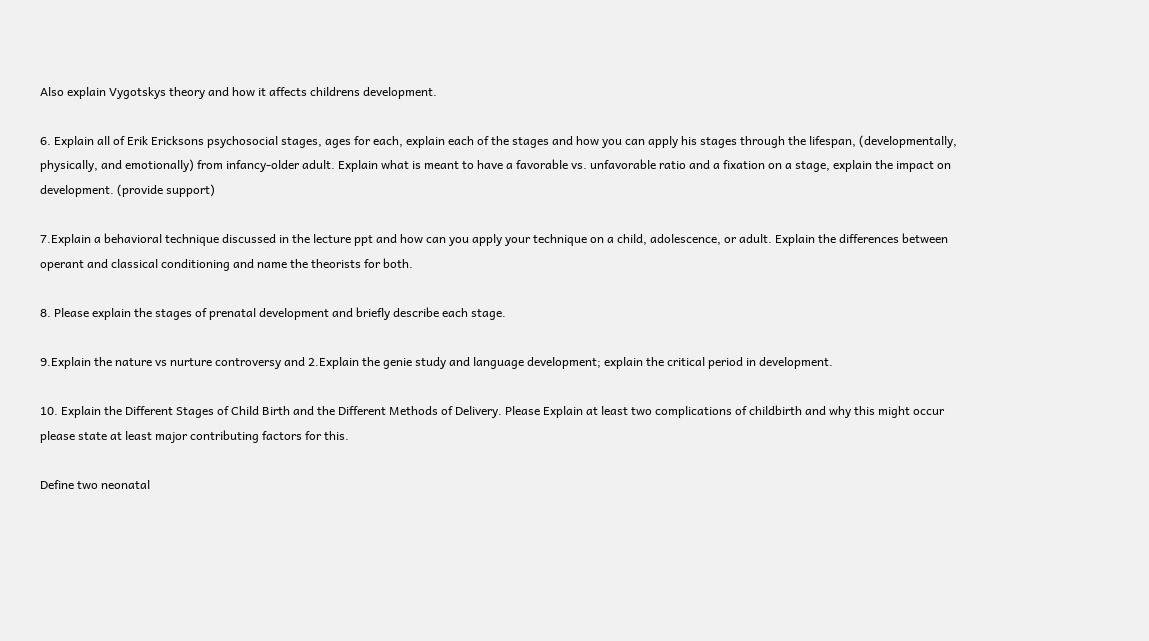Also explain Vygotskys theory and how it affects childrens development.

6. Explain all of Erik Ericksons psychosocial stages, ages for each, explain each of the stages and how you can apply his stages through the lifespan, (developmentally, physically, and emotionally) from infancy-older adult. Explain what is meant to have a favorable vs. unfavorable ratio and a fixation on a stage, explain the impact on development. (provide support)

7.Explain a behavioral technique discussed in the lecture ppt and how can you apply your technique on a child, adolescence, or adult. Explain the differences between operant and classical conditioning and name the theorists for both.

8. Please explain the stages of prenatal development and briefly describe each stage.

9.Explain the nature vs nurture controversy and 2.Explain the genie study and language development; explain the critical period in development.

10. Explain the Different Stages of Child Birth and the Different Methods of Delivery. Please Explain at least two complications of childbirth and why this might occur please state at least major contributing factors for this.

Define two neonatal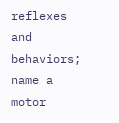reflexes and behaviors; name a motor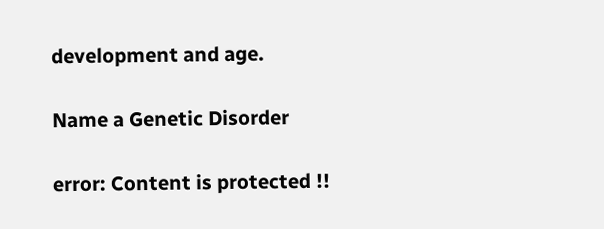development and age.

Name a Genetic Disorder

error: Content is protected !!